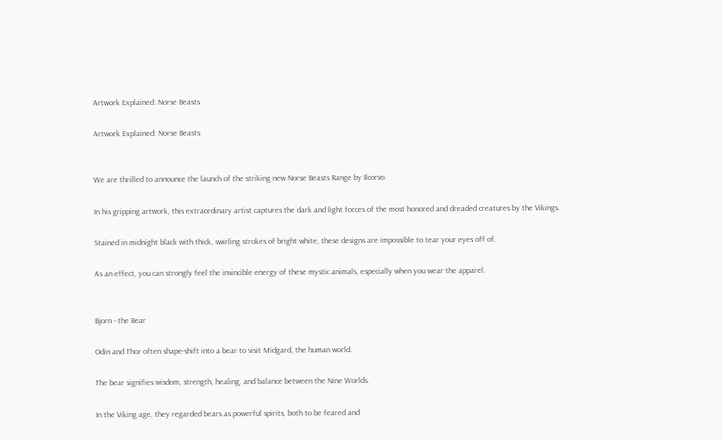Artwork Explained: Norse Beasts

Artwork Explained: Norse Beasts


We are thrilled to announce the launch of the striking new Norse Beasts Range by Ilcorvo.

In his gripping artwork, this extraordinary artist captures the dark and light forces of the most honored and dreaded creatures by the Vikings.

Stained in midnight black with thick, swirling strokes of bright white, these designs are impossible to tear your eyes off of.

As an effect, you can strongly feel the invincible energy of these mystic animals, especially when you wear the apparel.


Bjorn - the Bear

Odin and Thor often shape-shift into a bear to visit Midgard, the human world.

The bear signifies wisdom, strength, healing, and balance between the Nine Worlds.

In the Viking age, they regarded bears as powerful spirits, both to be feared and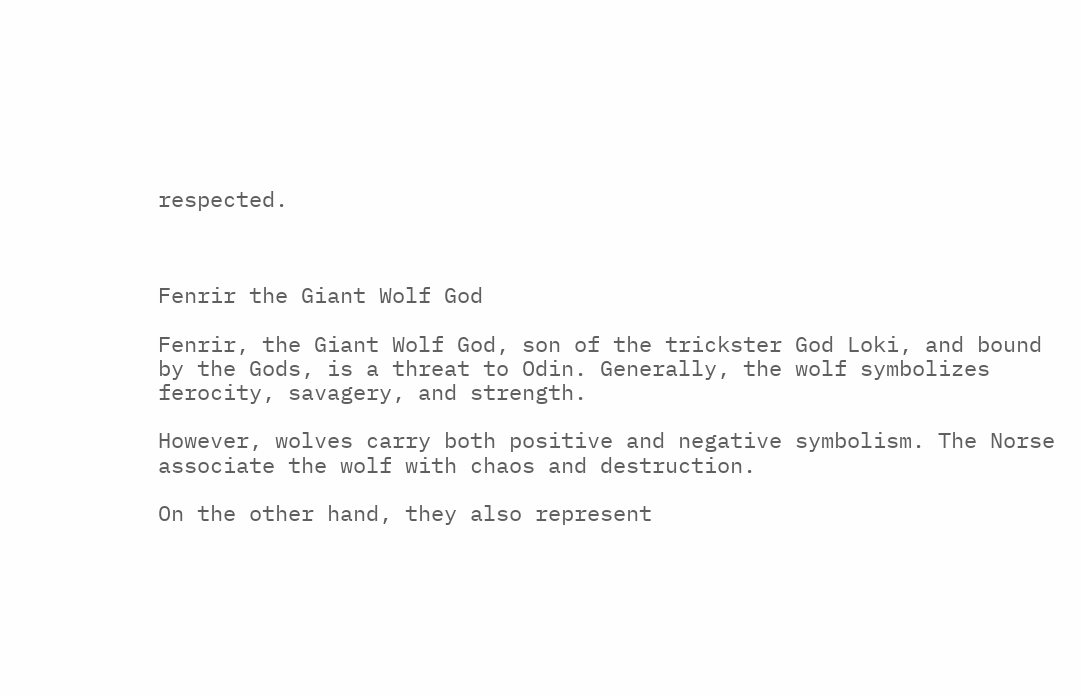respected.



Fenrir the Giant Wolf God

Fenrir, the Giant Wolf God, son of the trickster God Loki, and bound by the Gods, is a threat to Odin. Generally, the wolf symbolizes ferocity, savagery, and strength.

However, wolves carry both positive and negative symbolism. The Norse associate the wolf with chaos and destruction.

On the other hand, they also represent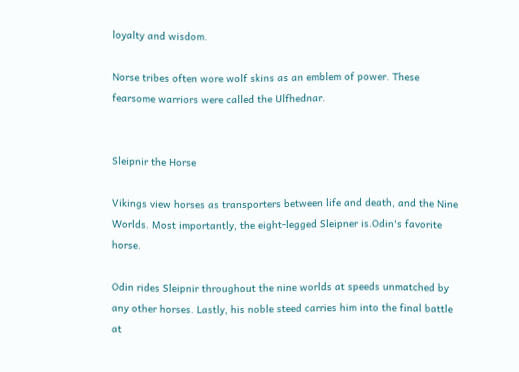loyalty and wisdom.

Norse tribes often wore wolf skins as an emblem of power. These fearsome warriors were called the Ulfhednar.


Sleipnir the Horse

Vikings view horses as transporters between life and death, and the Nine Worlds. Most importantly, the eight-legged Sleipner is.Odin's favorite horse.

Odin rides Sleipnir throughout the nine worlds at speeds unmatched by any other horses. Lastly, his noble steed carries him into the final battle at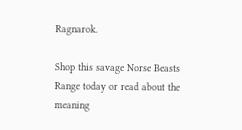Ragnarok.

Shop this savage Norse Beasts Range today or read about the meaning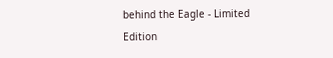behind the Eagle - Limited Edition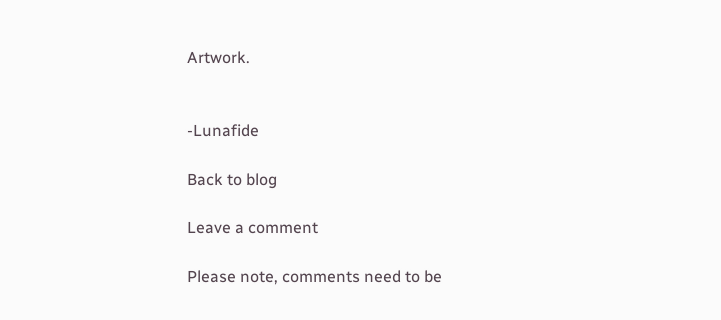Artwork.


-Lunafide

Back to blog

Leave a comment

Please note, comments need to be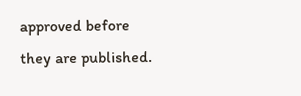approved before they are published.